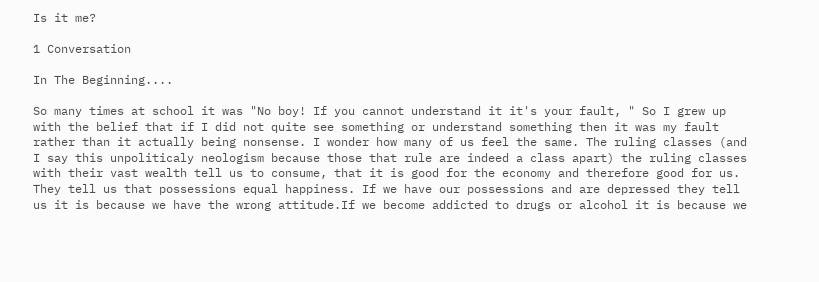Is it me?

1 Conversation

In The Beginning....

So many times at school it was "No boy! If you cannot understand it it's your fault, " So I grew up with the belief that if I did not quite see something or understand something then it was my fault rather than it actually being nonsense. I wonder how many of us feel the same. The ruling classes (and I say this unpoliticaly neologism because those that rule are indeed a class apart) the ruling classes with their vast wealth tell us to consume, that it is good for the economy and therefore good for us. They tell us that possessions equal happiness. If we have our possessions and are depressed they tell us it is because we have the wrong attitude.If we become addicted to drugs or alcohol it is because we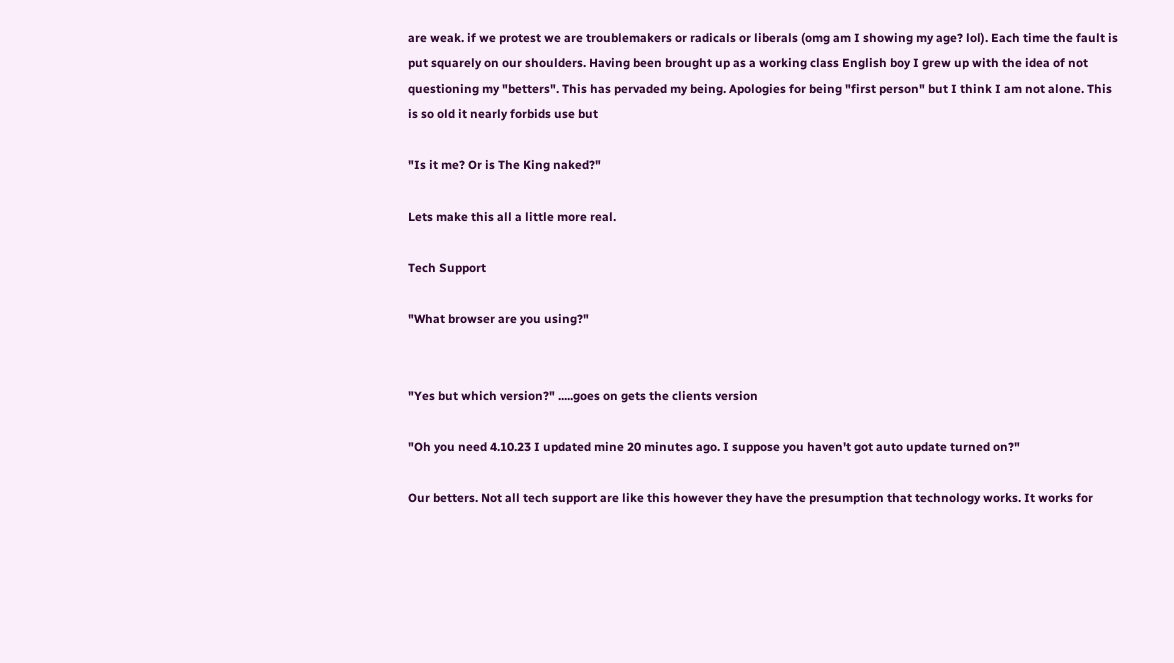are weak. if we protest we are troublemakers or radicals or liberals (omg am I showing my age? lol). Each time the fault is put squarely on our shoulders. Having been brought up as a working class English boy I grew up with the idea of not questioning my "betters". This has pervaded my being. Apologies for being "first person" but I think I am not alone. This is so old it nearly forbids use but

"Is it me? Or is The King naked?"

Lets make this all a little more real.

Tech Support

"What browser are you using?"


"Yes but which version?" .....goes on gets the clients version

"Oh you need 4.10.23 I updated mine 20 minutes ago. I suppose you haven't got auto update turned on?"

Our betters. Not all tech support are like this however they have the presumption that technology works. It works for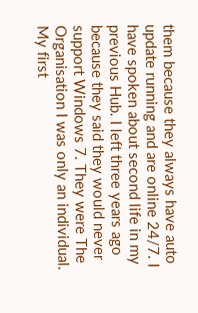them because they always have auto update running and are online 24/7. I have spoken about second life in my previous Hub. I left three years ago because they said they would never support Windows 7. They were The Organisation I was only an individual. My first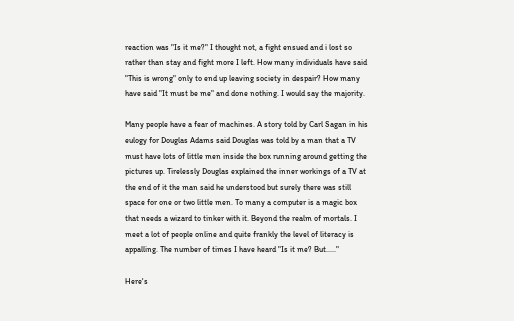reaction was "Is it me?" I thought not, a fight ensued and i lost so rather than stay and fight more I left. How many individuals have said "This is wrong" only to end up leaving society in despair? How many have said "It must be me" and done nothing. I would say the majority.

Many people have a fear of machines. A story told by Carl Sagan in his eulogy for Douglas Adams said Douglas was told by a man that a TV must have lots of little men inside the box running around getting the pictures up. Tirelessly Douglas explained the inner workings of a TV at the end of it the man said he understood but surely there was still space for one or two little men. To many a computer is a magic box that needs a wizard to tinker with it. Beyond the realm of mortals. I meet a lot of people online and quite frankly the level of literacy is appalling. The number of times I have heard "Is it me? But....."

Here's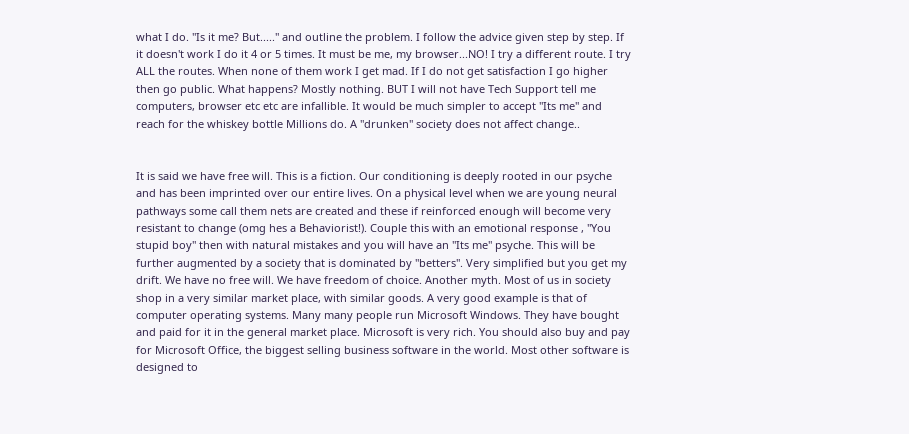what I do. "Is it me? But....." and outline the problem. I follow the advice given step by step. If it doesn't work I do it 4 or 5 times. It must be me, my browser...NO! I try a different route. I try ALL the routes. When none of them work I get mad. If I do not get satisfaction I go higher then go public. What happens? Mostly nothing. BUT I will not have Tech Support tell me computers, browser etc etc are infallible. It would be much simpler to accept "Its me" and reach for the whiskey bottle Millions do. A "drunken" society does not affect change..


It is said we have free will. This is a fiction. Our conditioning is deeply rooted in our psyche and has been imprinted over our entire lives. On a physical level when we are young neural pathways some call them nets are created and these if reinforced enough will become very resistant to change (omg hes a Behaviorist!). Couple this with an emotional response , "You stupid boy" then with natural mistakes and you will have an "Its me" psyche. This will be further augmented by a society that is dominated by "betters". Very simplified but you get my drift. We have no free will. We have freedom of choice. Another myth. Most of us in society shop in a very similar market place, with similar goods. A very good example is that of computer operating systems. Many many people run Microsoft Windows. They have bought and paid for it in the general market place. Microsoft is very rich. You should also buy and pay for Microsoft Office, the biggest selling business software in the world. Most other software is designed to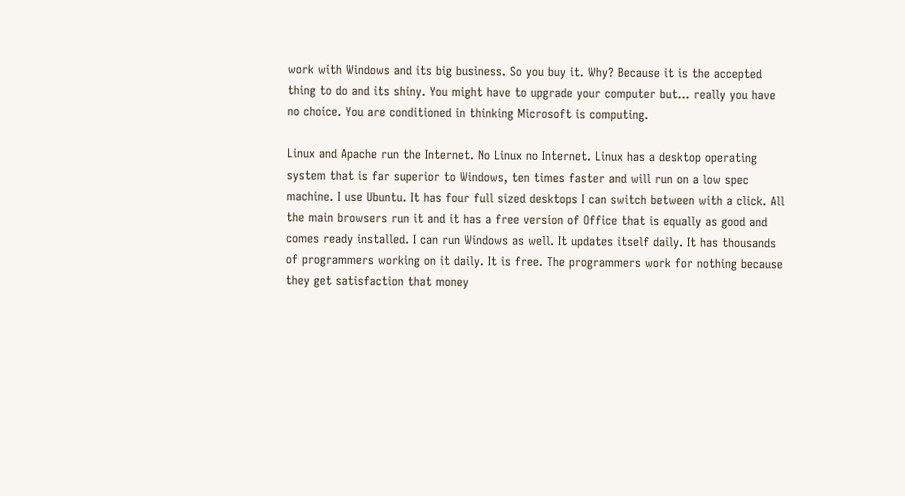work with Windows and its big business. So you buy it. Why? Because it is the accepted thing to do and its shiny. You might have to upgrade your computer but... really you have no choice. You are conditioned in thinking Microsoft is computing.

Linux and Apache run the Internet. No Linux no Internet. Linux has a desktop operating system that is far superior to Windows, ten times faster and will run on a low spec machine. I use Ubuntu. It has four full sized desktops I can switch between with a click. All the main browsers run it and it has a free version of Office that is equally as good and comes ready installed. I can run Windows as well. It updates itself daily. It has thousands of programmers working on it daily. It is free. The programmers work for nothing because they get satisfaction that money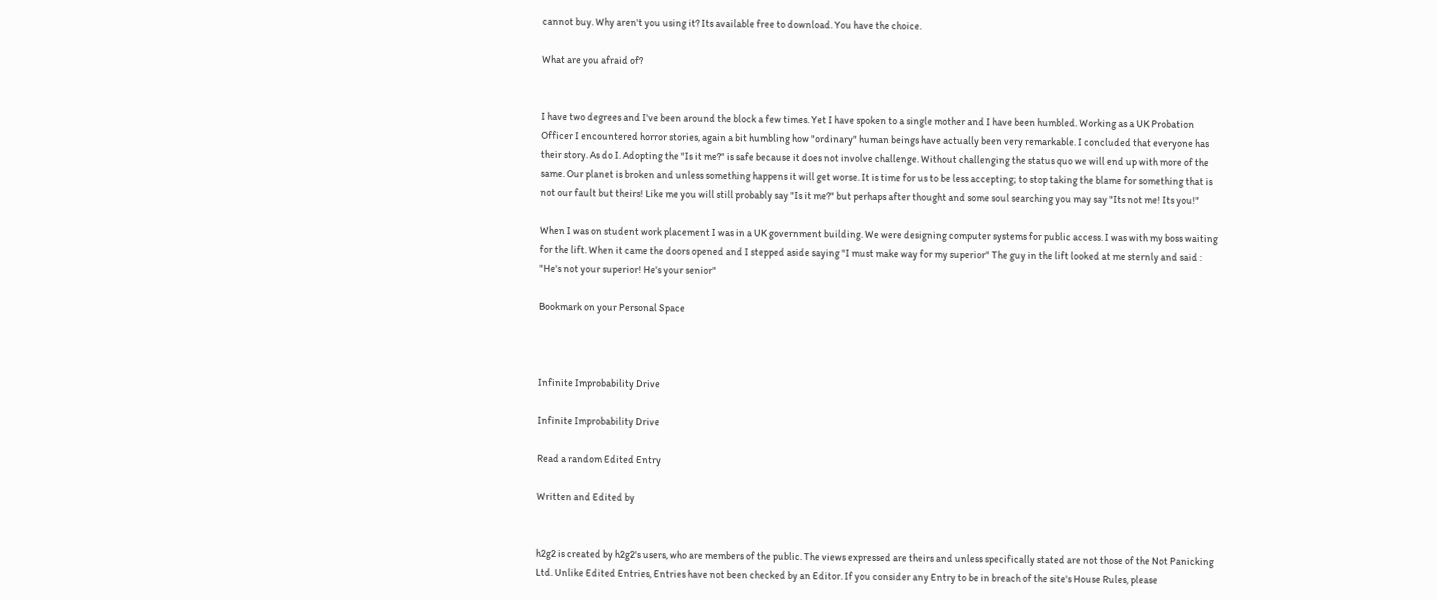cannot buy. Why aren't you using it? Its available free to download. You have the choice.

What are you afraid of?


I have two degrees and I've been around the block a few times. Yet I have spoken to a single mother and I have been humbled. Working as a UK Probation Officer I encountered horror stories, again a bit humbling how "ordinary" human beings have actually been very remarkable. I concluded that everyone has their story. As do I. Adopting the "Is it me?" is safe because it does not involve challenge. Without challenging the status quo we will end up with more of the same. Our planet is broken and unless something happens it will get worse. It is time for us to be less accepting; to stop taking the blame for something that is not our fault but theirs! Like me you will still probably say "Is it me?" but perhaps after thought and some soul searching you may say "Its not me! Its you!"

When I was on student work placement I was in a UK government building. We were designing computer systems for public access. I was with my boss waiting for the lift. When it came the doors opened and I stepped aside saying "I must make way for my superior" The guy in the lift looked at me sternly and said : "He's not your superior! He's your senior"

Bookmark on your Personal Space



Infinite Improbability Drive

Infinite Improbability Drive

Read a random Edited Entry

Written and Edited by


h2g2 is created by h2g2's users, who are members of the public. The views expressed are theirs and unless specifically stated are not those of the Not Panicking Ltd. Unlike Edited Entries, Entries have not been checked by an Editor. If you consider any Entry to be in breach of the site's House Rules, please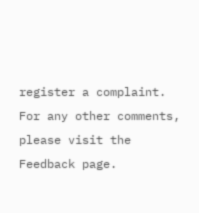register a complaint. For any other comments, please visit the Feedback page.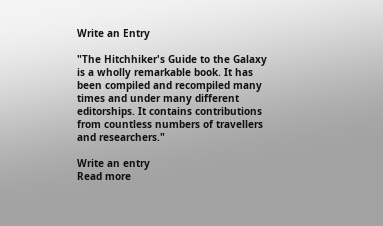Write an Entry

"The Hitchhiker's Guide to the Galaxy is a wholly remarkable book. It has been compiled and recompiled many times and under many different editorships. It contains contributions from countless numbers of travellers and researchers."

Write an entry
Read more